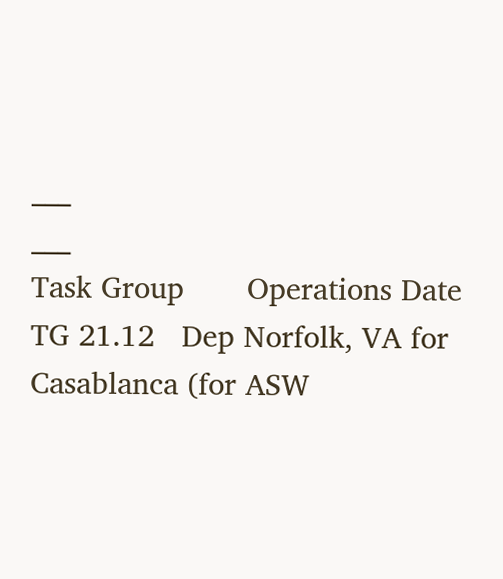___                                                                                                                                                               ___
Task Group       Operations Date
TG 21.12   Dep Norfolk, VA for Casablanca (for ASW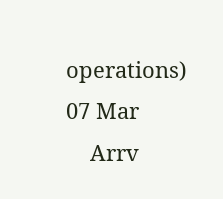operations) 07 Mar
    Arrv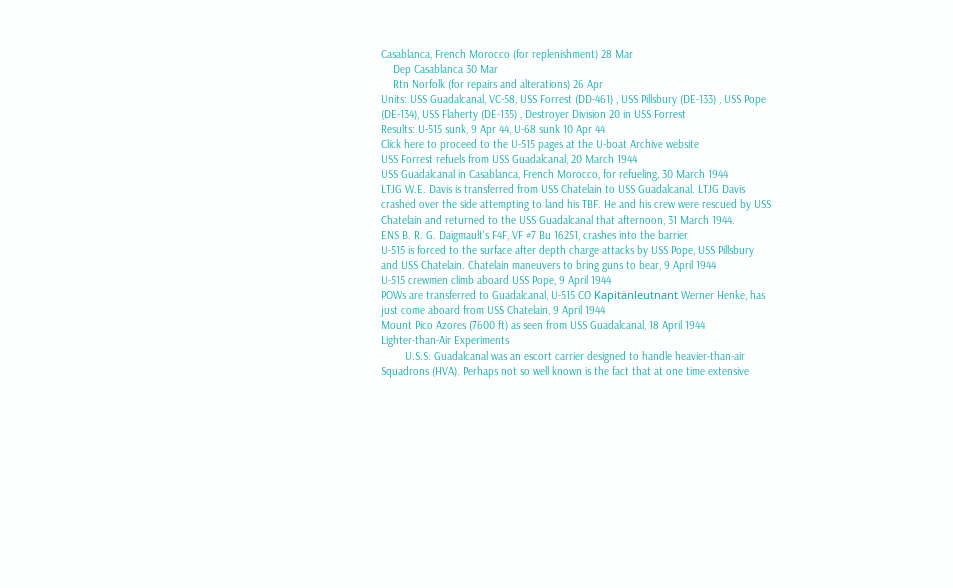Casablanca, French Morocco (for replenishment) 28 Mar
    Dep Casablanca 30 Mar
    Rtn Norfolk (for repairs and alterations) 26 Apr
Units: USS Guadalcanal, VC-58, USS Forrest (DD-461) , USS Pillsbury (DE-133) , USS Pope (DE-134), USS Flaherty (DE-135) , Destroyer Division 20 in USS Forrest
Results: U-515 sunk, 9 Apr 44, U-68 sunk 10 Apr 44
Click here to proceed to the U-515 pages at the U-boat Archive website
USS Forrest refuels from USS Guadalcanal, 20 March 1944
USS Guadalcanal in Casablanca, French Morocco, for refueling, 30 March 1944
LTJG W.E. Davis is transferred from USS Chatelain to USS Guadalcanal. LTJG Davis crashed over the side attempting to land his TBF. He and his crew were rescued by USS Chatelain and returned to the USS Guadalcanal that afternoon, 31 March 1944.
ENS B. R. G. Daigmault's F4F, VF #7 Bu 16251, crashes into the barrier
U-515 is forced to the surface after depth charge attacks by USS Pope, USS Pillsbury and USS Chatelain. Chatelain maneuvers to bring guns to bear, 9 April 1944
U-515 crewmen climb aboard USS Pope, 9 April 1944
POWs are transferred to Guadalcanal, U-515 CO Kapitänleutnant Werner Henke, has just come aboard from USS Chatelain, 9 April 1944
Mount Pico Azores (7600 ft) as seen from USS Guadalcanal, 18 April 1944
Lighter-than-Air Experiments
        U.S.S. Guadalcanal was an escort carrier designed to handle heavier-than-air
Squadrons (HVA). Perhaps not so well known is the fact that at one time extensive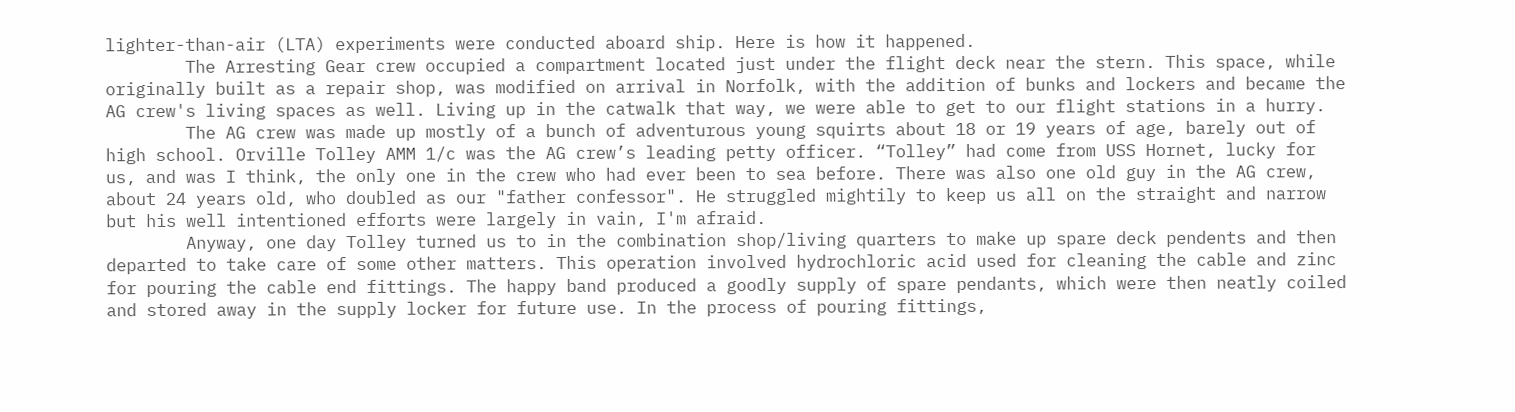lighter-than-air (LTA) experiments were conducted aboard ship. Here is how it happened.
        The Arresting Gear crew occupied a compartment located just under the flight deck near the stern. This space, while originally built as a repair shop, was modified on arrival in Norfolk, with the addition of bunks and lockers and became the AG crew's living spaces as well. Living up in the catwalk that way, we were able to get to our flight stations in a hurry.
        The AG crew was made up mostly of a bunch of adventurous young squirts about 18 or 19 years of age, barely out of high school. Orville Tolley AMM 1/c was the AG crew’s leading petty officer. “Tolley” had come from USS Hornet, lucky for us, and was I think, the only one in the crew who had ever been to sea before. There was also one old guy in the AG crew, about 24 years old, who doubled as our "father confessor". He struggled mightily to keep us all on the straight and narrow but his well intentioned efforts were largely in vain, I'm afraid.
        Anyway, one day Tolley turned us to in the combination shop/living quarters to make up spare deck pendents and then departed to take care of some other matters. This operation involved hydrochloric acid used for cleaning the cable and zinc for pouring the cable end fittings. The happy band produced a goodly supply of spare pendants, which were then neatly coiled and stored away in the supply locker for future use. In the process of pouring fittings,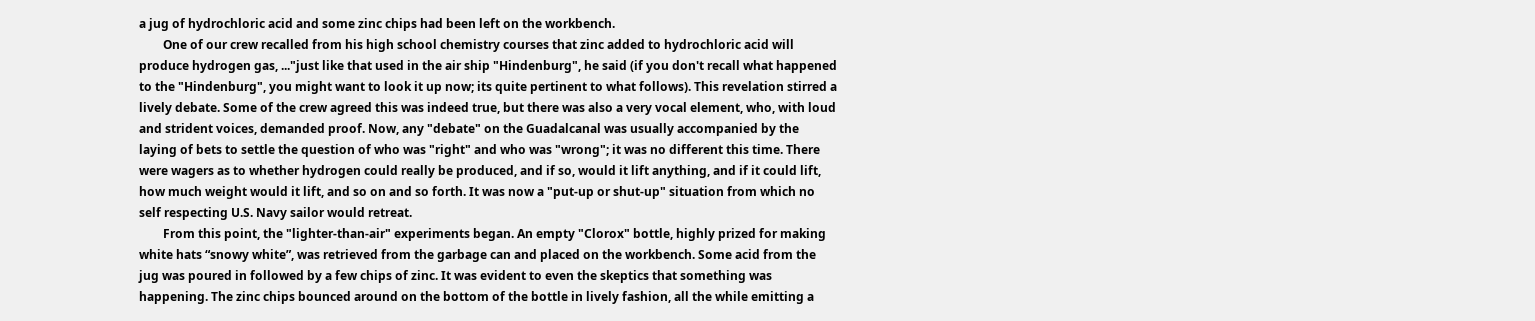a jug of hydrochloric acid and some zinc chips had been left on the workbench.
        One of our crew recalled from his high school chemistry courses that zinc added to hydrochloric acid will produce hydrogen gas, ..."just like that used in the air ship "Hindenburg", he said (if you don't recall what happened to the "Hindenburg", you might want to look it up now; its quite pertinent to what follows). This revelation stirred a lively debate. Some of the crew agreed this was indeed true, but there was also a very vocal element, who, with loud and strident voices, demanded proof. Now, any "debate" on the Guadalcanal was usually accompanied by the laying of bets to settle the question of who was "right" and who was "wrong"; it was no different this time. There were wagers as to whether hydrogen could really be produced, and if so, would it lift anything, and if it could lift, how much weight would it lift, and so on and so forth. It was now a "put-up or shut-up" situation from which no self respecting U.S. Navy sailor would retreat.
        From this point, the "lighter-than-air" experiments began. An empty "Clorox" bottle, highly prized for making white hats “snowy white”, was retrieved from the garbage can and placed on the workbench. Some acid from the jug was poured in followed by a few chips of zinc. It was evident to even the skeptics that something was happening. The zinc chips bounced around on the bottom of the bottle in lively fashion, all the while emitting a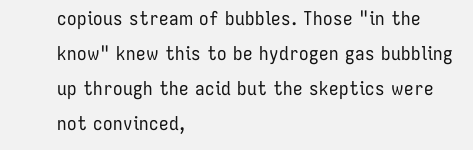copious stream of bubbles. Those "in the know" knew this to be hydrogen gas bubbling up through the acid but the skeptics were not convinced,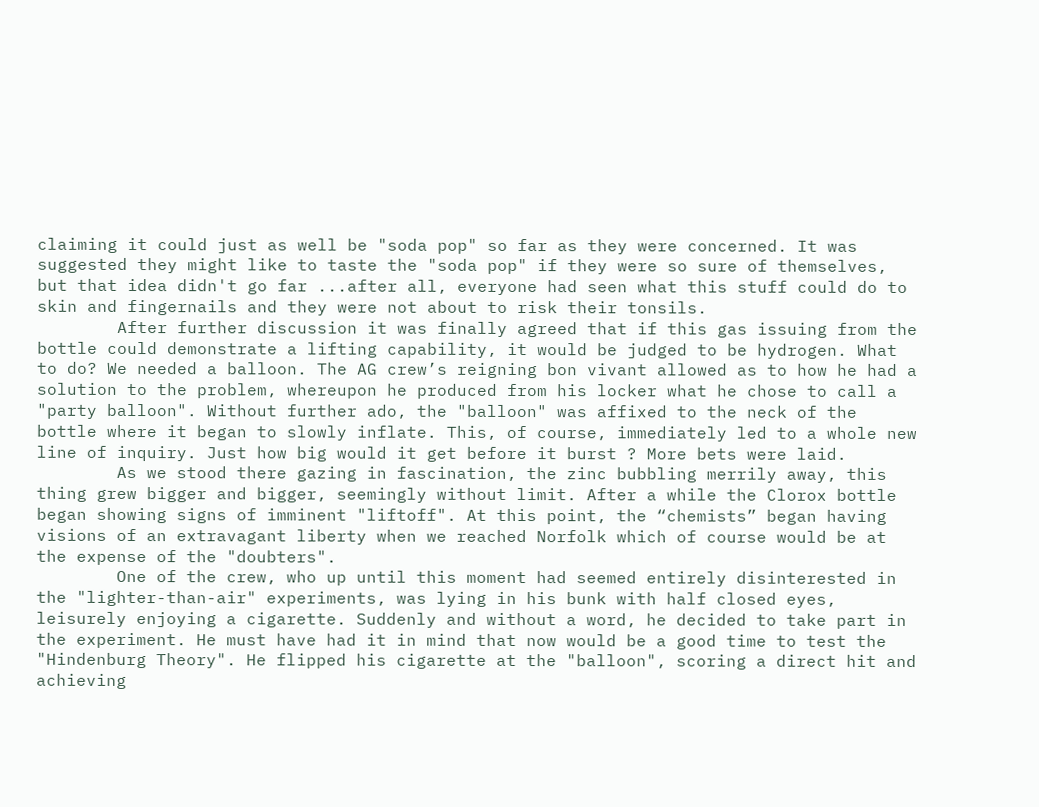claiming it could just as well be "soda pop" so far as they were concerned. It was suggested they might like to taste the "soda pop" if they were so sure of themselves, but that idea didn't go far ...after all, everyone had seen what this stuff could do to skin and fingernails and they were not about to risk their tonsils.
        After further discussion it was finally agreed that if this gas issuing from the bottle could demonstrate a lifting capability, it would be judged to be hydrogen. What to do? We needed a balloon. The AG crew’s reigning bon vivant allowed as to how he had a solution to the problem, whereupon he produced from his locker what he chose to call a "party balloon". Without further ado, the "balloon" was affixed to the neck of the bottle where it began to slowly inflate. This, of course, immediately led to a whole new line of inquiry. Just how big would it get before it burst ? More bets were laid.
        As we stood there gazing in fascination, the zinc bubbling merrily away, this thing grew bigger and bigger, seemingly without limit. After a while the Clorox bottle began showing signs of imminent "liftoff". At this point, the “chemists” began having visions of an extravagant liberty when we reached Norfolk which of course would be at the expense of the "doubters".
        One of the crew, who up until this moment had seemed entirely disinterested in the "lighter-than-air" experiments, was lying in his bunk with half closed eyes, leisurely enjoying a cigarette. Suddenly and without a word, he decided to take part in the experiment. He must have had it in mind that now would be a good time to test the "Hindenburg Theory". He flipped his cigarette at the "balloon", scoring a direct hit and achieving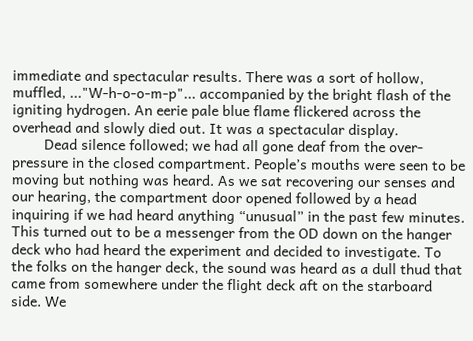immediate and spectacular results. There was a sort of hollow, muffled, ..."W-h-o-o-m-p"... accompanied by the bright flash of the igniting hydrogen. An eerie pale blue flame flickered across the overhead and slowly died out. It was a spectacular display.
        Dead silence followed; we had all gone deaf from the over-pressure in the closed compartment. People’s mouths were seen to be moving but nothing was heard. As we sat recovering our senses and our hearing, the compartment door opened followed by a head inquiring if we had heard anything “unusual” in the past few minutes. This turned out to be a messenger from the OD down on the hanger deck who had heard the experiment and decided to investigate. To the folks on the hanger deck, the sound was heard as a dull thud that came from somewhere under the flight deck aft on the starboard side. We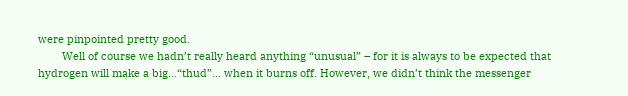were pinpointed pretty good.
        Well of course we hadn’t really heard anything “unusual” – for it is always to be expected that hydrogen will make a big…“thud”… when it burns off. However, we didn’t think the messenger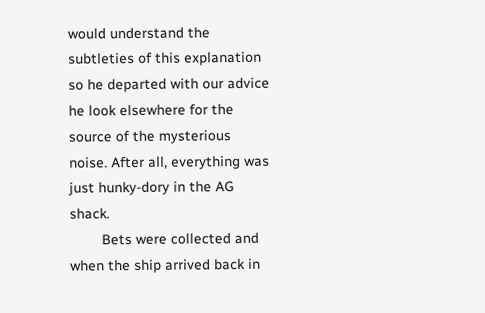would understand the subtleties of this explanation so he departed with our advice he look elsewhere for the source of the mysterious noise. After all, everything was just hunky-dory in the AG shack.
        Bets were collected and when the ship arrived back in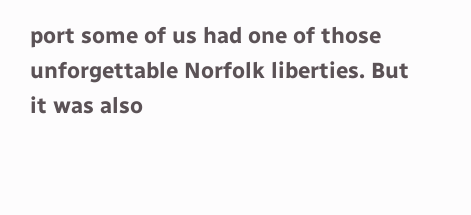port some of us had one of those unforgettable Norfolk liberties. But it was also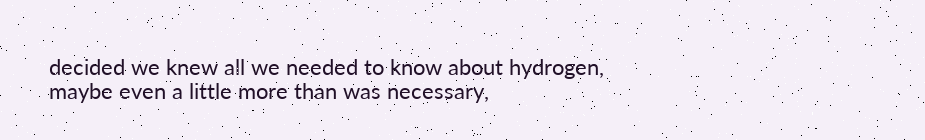decided we knew all we needed to know about hydrogen, maybe even a little more than was necessary,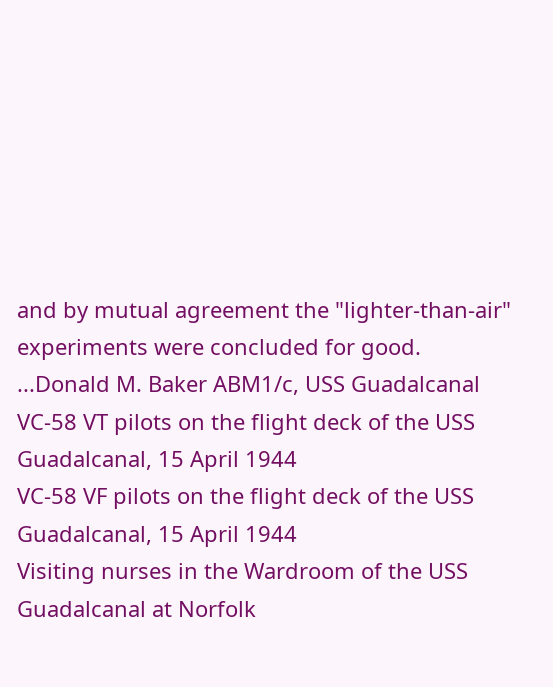and by mutual agreement the "lighter-than-air" experiments were concluded for good.
...Donald M. Baker ABM1/c, USS Guadalcanal
VC-58 VT pilots on the flight deck of the USS Guadalcanal, 15 April 1944
VC-58 VF pilots on the flight deck of the USS Guadalcanal, 15 April 1944
Visiting nurses in the Wardroom of the USS Guadalcanal at Norfolk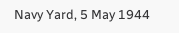Navy Yard, 5 May 1944